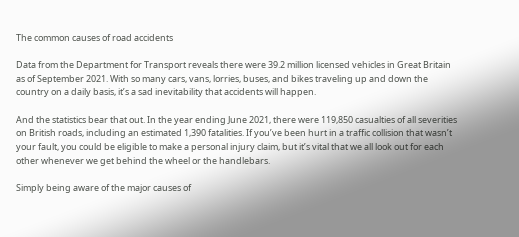The common causes of road accidents

Data from the Department for Transport reveals there were 39.2 million licensed vehicles in Great Britain as of September 2021. With so many cars, vans, lorries, buses, and bikes traveling up and down the country on a daily basis, it’s a sad inevitability that accidents will happen.

And the statistics bear that out. In the year ending June 2021, there were 119,850 casualties of all severities on British roads, including an estimated 1,390 fatalities. If you’ve been hurt in a traffic collision that wasn’t your fault, you could be eligible to make a personal injury claim, but it’s vital that we all look out for each other whenever we get behind the wheel or the handlebars.

Simply being aware of the major causes of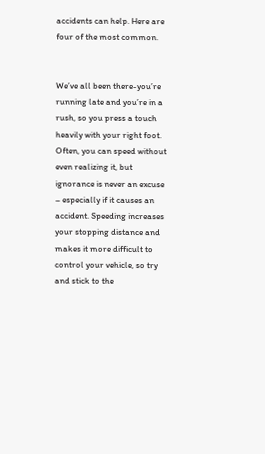accidents can help. Here are four of the most common.


We’ve all been there-you’re running late and you’re in a rush, so you press a touch heavily with your right foot. Often, you can speed without even realizing it, but ignorance is never an excuse – especially if it causes an accident. Speeding increases your stopping distance and makes it more difficult to control your vehicle, so try and stick to the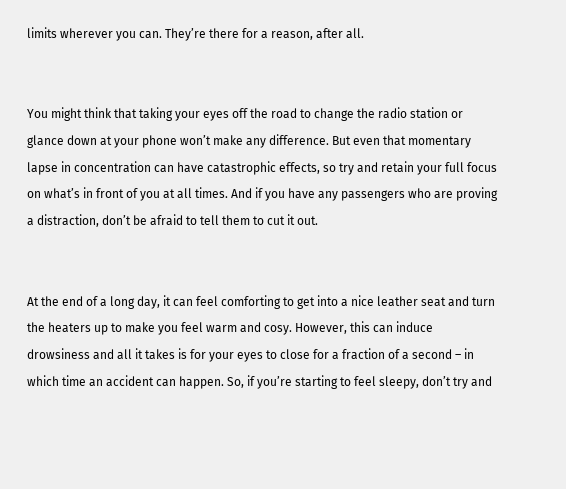limits wherever you can. They’re there for a reason, after all.


You might think that taking your eyes off the road to change the radio station or glance down at your phone won’t make any difference. But even that momentary lapse in concentration can have catastrophic effects, so try and retain your full focus on what’s in front of you at all times. And if you have any passengers who are proving a distraction, don’t be afraid to tell them to cut it out.


At the end of a long day, it can feel comforting to get into a nice leather seat and turn the heaters up to make you feel warm and cosy. However, this can induce drowsiness and all it takes is for your eyes to close for a fraction of a second – in which time an accident can happen. So, if you’re starting to feel sleepy, don’t try and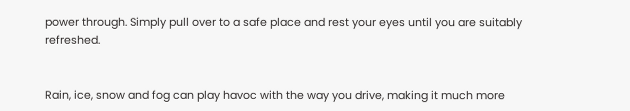power through. Simply pull over to a safe place and rest your eyes until you are suitably refreshed.


Rain, ice, snow and fog can play havoc with the way you drive, making it much more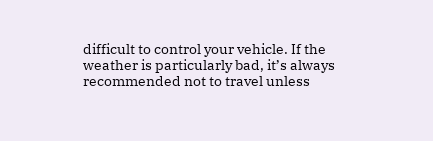difficult to control your vehicle. If the weather is particularly bad, it’s always recommended not to travel unless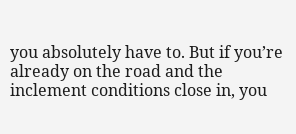you absolutely have to. But if you’re already on the road and the inclement conditions close in, you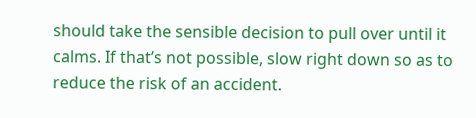should take the sensible decision to pull over until it calms. If that’s not possible, slow right down so as to reduce the risk of an accident.